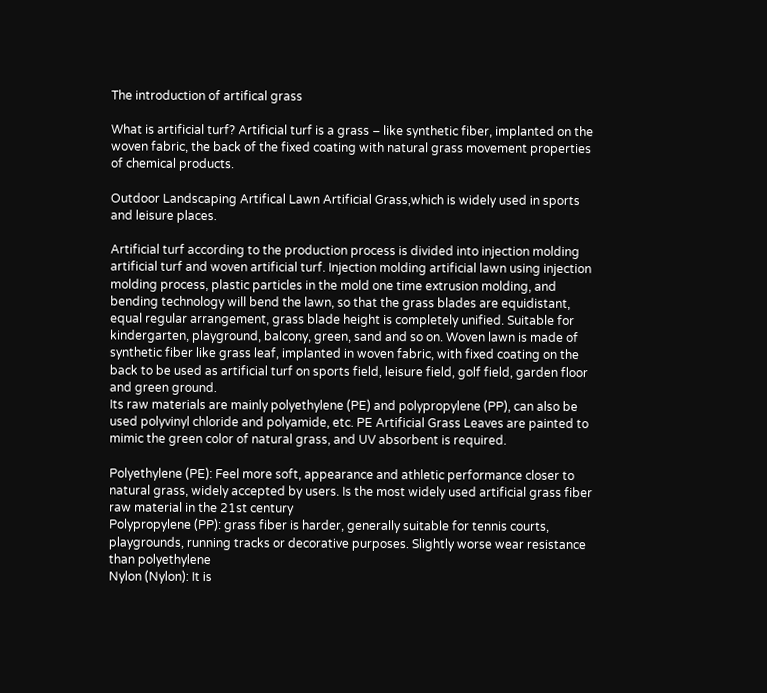The introduction of artifical grass

What is artificial turf? Artificial turf is a grass – like synthetic fiber, implanted on the woven fabric, the back of the fixed coating with natural grass movement properties of chemical products.

Outdoor Landscaping Artifical Lawn Artificial Grass,which is widely used in sports and leisure places.

Artificial turf according to the production process is divided into injection molding artificial turf and woven artificial turf. Injection molding artificial lawn using injection molding process, plastic particles in the mold one time extrusion molding, and bending technology will bend the lawn, so that the grass blades are equidistant, equal regular arrangement, grass blade height is completely unified. Suitable for kindergarten, playground, balcony, green, sand and so on. Woven lawn is made of synthetic fiber like grass leaf, implanted in woven fabric, with fixed coating on the back to be used as artificial turf on sports field, leisure field, golf field, garden floor and green ground.
Its raw materials are mainly polyethylene (PE) and polypropylene (PP), can also be used polyvinyl chloride and polyamide, etc. PE Artificial Grass Leaves are painted to mimic the green color of natural grass, and UV absorbent is required.

Polyethylene (PE): Feel more soft, appearance and athletic performance closer to natural grass, widely accepted by users. Is the most widely used artificial grass fiber raw material in the 21st century
Polypropylene (PP): grass fiber is harder, generally suitable for tennis courts, playgrounds, running tracks or decorative purposes. Slightly worse wear resistance than polyethylene
Nylon (Nylon): It is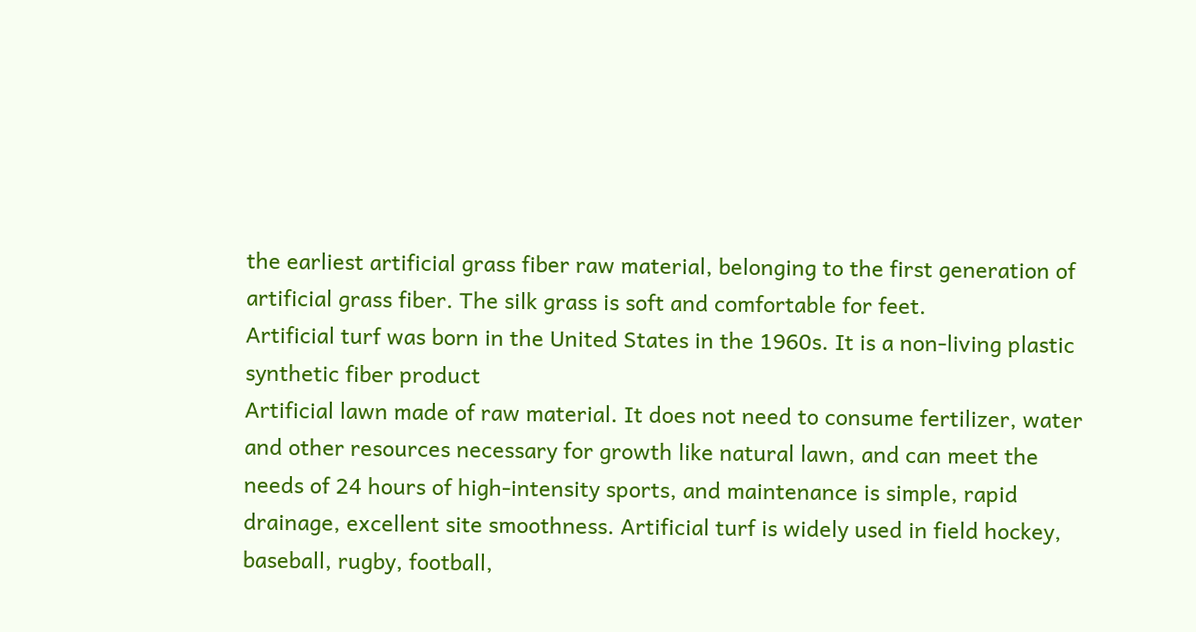the earliest artificial grass fiber raw material, belonging to the first generation of artificial grass fiber. The silk grass is soft and comfortable for feet.
Artificial turf was born in the United States in the 1960s. It is a non-living plastic synthetic fiber product
Artificial lawn made of raw material. It does not need to consume fertilizer, water and other resources necessary for growth like natural lawn, and can meet the needs of 24 hours of high-intensity sports, and maintenance is simple, rapid drainage, excellent site smoothness. Artificial turf is widely used in field hockey, baseball, rugby, football,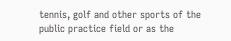tennis, golf and other sports of the public practice field or as the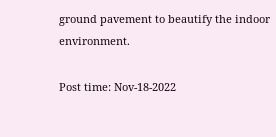ground pavement to beautify the indoor environment.

Post time: Nov-18-2022